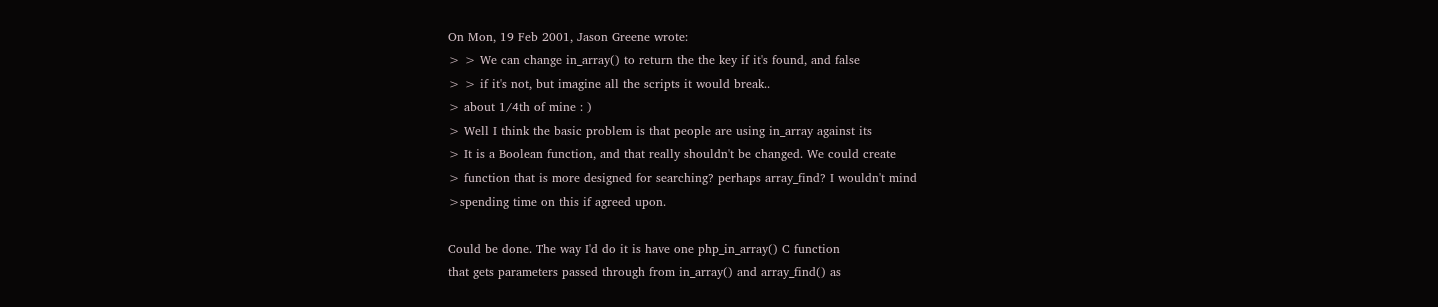On Mon, 19 Feb 2001, Jason Greene wrote:
> > We can change in_array() to return the the key if it's found, and false
> > if it's not, but imagine all the scripts it would break..
> about 1/4th of mine : )
> Well I think the basic problem is that people are using in_array against its
> It is a Boolean function, and that really shouldn't be changed. We could create
> function that is more designed for searching? perhaps array_find? I wouldn't mind
>spending time on this if agreed upon.

Could be done. The way I'd do it is have one php_in_array() C function
that gets parameters passed through from in_array() and array_find() as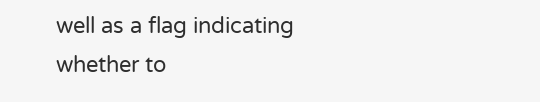well as a flag indicating whether to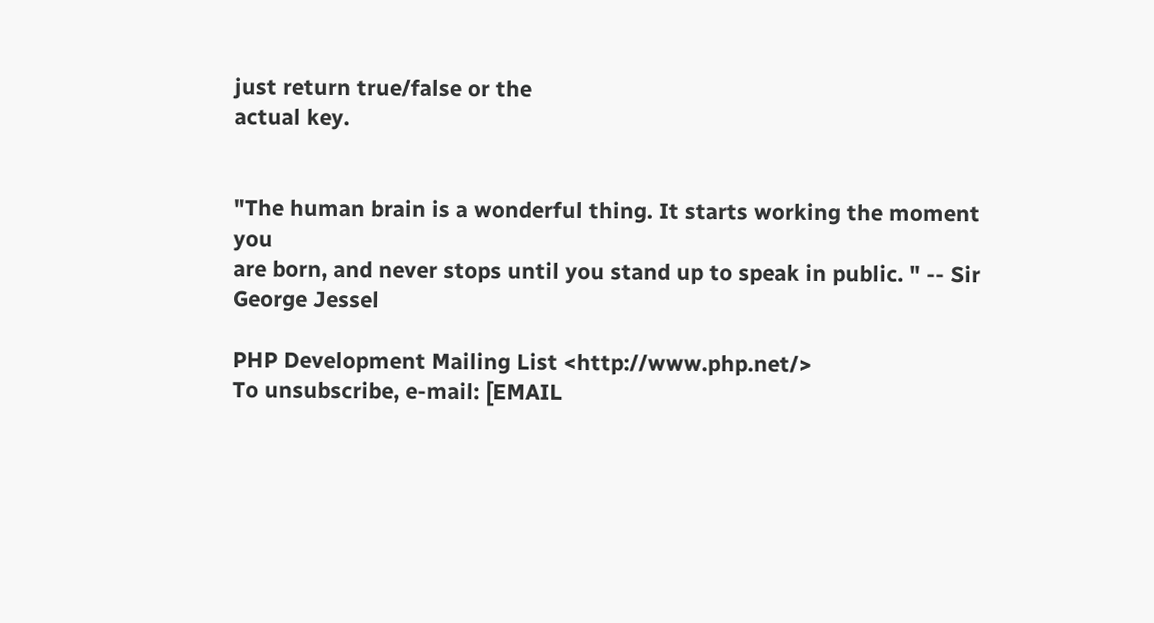just return true/false or the
actual key.


"The human brain is a wonderful thing. It starts working the moment you
are born, and never stops until you stand up to speak in public. " -- Sir
George Jessel

PHP Development Mailing List <http://www.php.net/>
To unsubscribe, e-mail: [EMAIL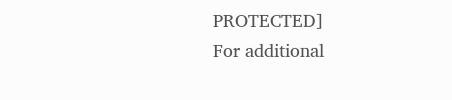PROTECTED]
For additional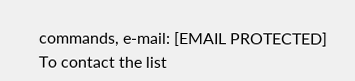commands, e-mail: [EMAIL PROTECTED]
To contact the list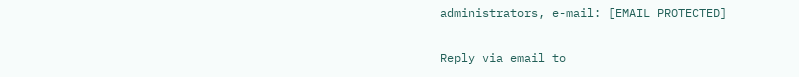administrators, e-mail: [EMAIL PROTECTED]

Reply via email to